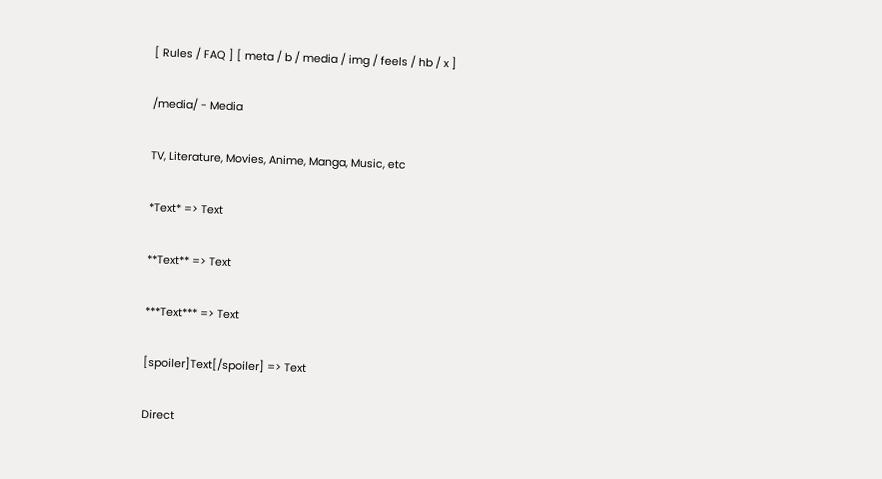[ Rules / FAQ ] [ meta / b / media / img / feels / hb / x ]

/media/ - Media

TV, Literature, Movies, Anime, Manga, Music, etc

*Text* => Text

**Text** => Text

***Text*** => Text

[spoiler]Text[/spoiler] => Text

Direct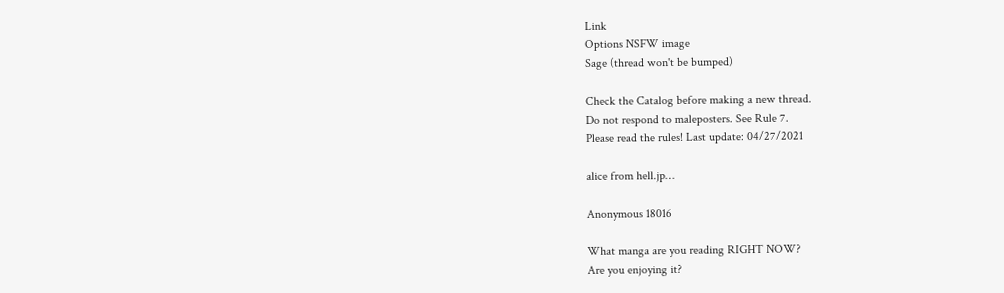Link
Options NSFW image
Sage (thread won't be bumped)

Check the Catalog before making a new thread.
Do not respond to maleposters. See Rule 7.
Please read the rules! Last update: 04/27/2021

alice from hell.jp…

Anonymous 18016

What manga are you reading RIGHT NOW?
Are you enjoying it?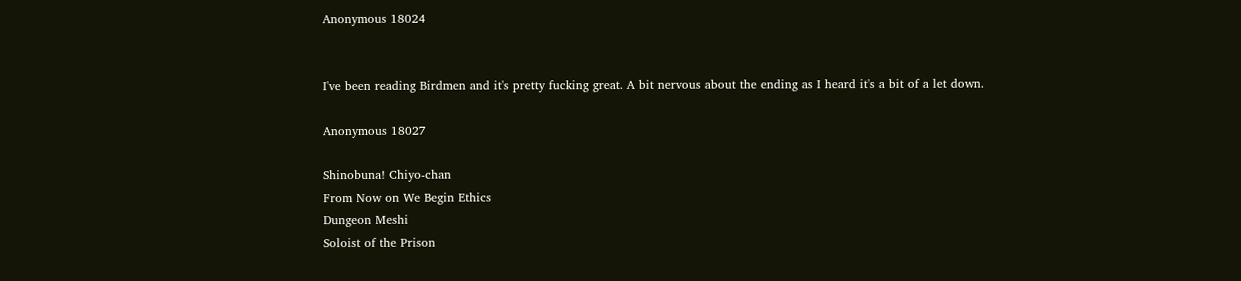Anonymous 18024


I've been reading Birdmen and it's pretty fucking great. A bit nervous about the ending as I heard it's a bit of a let down.

Anonymous 18027

Shinobuna! Chiyo-chan
From Now on We Begin Ethics
Dungeon Meshi
Soloist of the Prison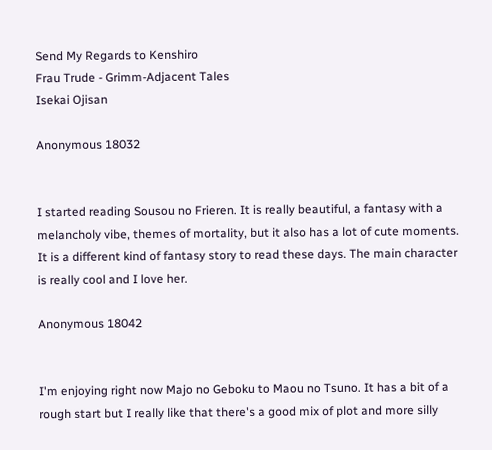Send My Regards to Kenshiro
Frau Trude - Grimm-Adjacent Tales
Isekai Ojisan

Anonymous 18032


I started reading Sousou no Frieren. It is really beautiful, a fantasy with a melancholy vibe, themes of mortality, but it also has a lot of cute moments. It is a different kind of fantasy story to read these days. The main character is really cool and I love her.

Anonymous 18042


I'm enjoying right now Majo no Geboku to Maou no Tsuno. It has a bit of a rough start but I really like that there's a good mix of plot and more silly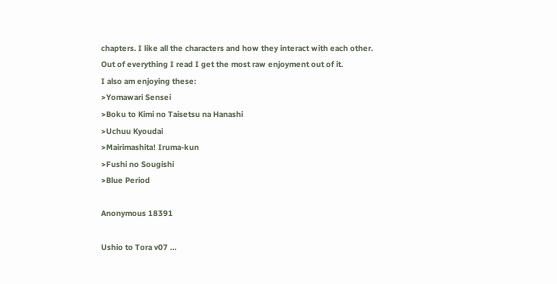chapters. I like all the characters and how they interact with each other. Out of everything I read I get the most raw enjoyment out of it.
I also am enjoying these:
>Yomawari Sensei
>Boku to Kimi no Taisetsu na Hanashi
>Uchuu Kyoudai
>Mairimashita! Iruma-kun
>Fushi no Sougishi
>Blue Period

Anonymous 18391

Ushio to Tora v07 …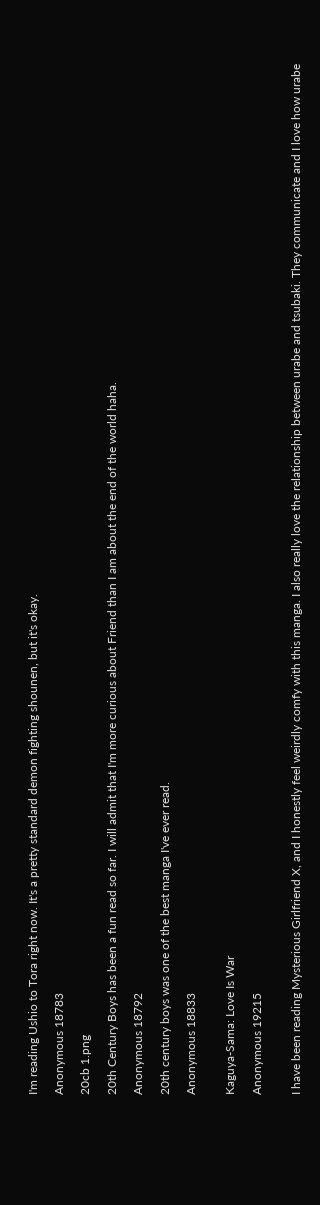I'm reading Ushio to Tora right now. It's a pretty standard demon fighting shounen, but it's okay.

Anonymous 18783

20cb 1.png

20th Century Boys has been a fun read so far. I will admit that I'm more curious about Friend than I am about the end of the world haha.

Anonymous 18792

20th century boys was one of the best manga I've ever read.

Anonymous 18833


Kaguya-Sama: Love Is War

Anonymous 19215


I have been reading Mysterious Girlfriend X, and I honestly feel weirdly comfy with this manga. I also really love the relationship between urabe and tsubaki. They communicate and I love how urabe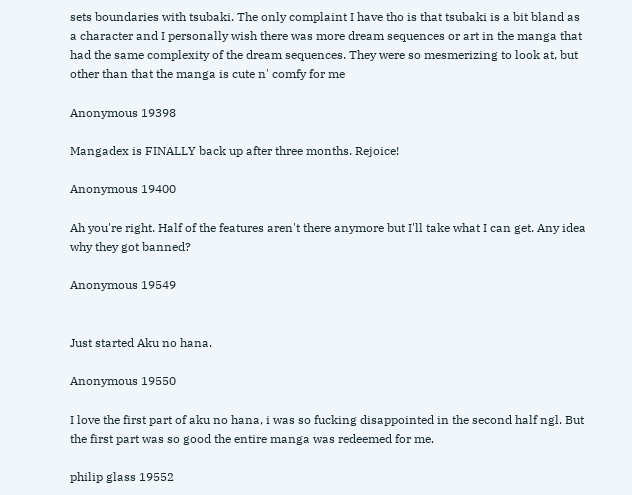sets boundaries with tsubaki. The only complaint I have tho is that tsubaki is a bit bland as a character and I personally wish there was more dream sequences or art in the manga that had the same complexity of the dream sequences. They were so mesmerizing to look at, but other than that the manga is cute n' comfy for me

Anonymous 19398

Mangadex is FINALLY back up after three months. Rejoice!

Anonymous 19400

Ah you're right. Half of the features aren't there anymore but I'll take what I can get. Any idea why they got banned?

Anonymous 19549


Just started Aku no hana.

Anonymous 19550

I love the first part of aku no hana, i was so fucking disappointed in the second half ngl. But the first part was so good the entire manga was redeemed for me.

philip glass 19552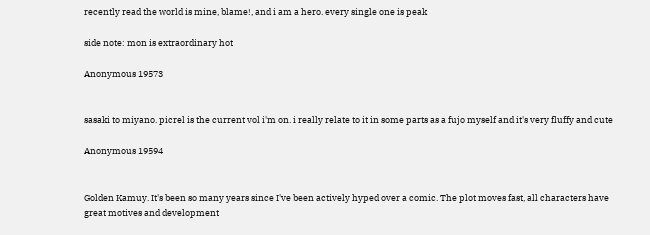recently read the world is mine, blame!, and i am a hero. every single one is peak

side note: mon is extraordinary hot

Anonymous 19573


sasaki to miyano. picrel is the current vol i'm on. i really relate to it in some parts as a fujo myself and it's very fluffy and cute

Anonymous 19594


Golden Kamuy. It's been so many years since I've been actively hyped over a comic. The plot moves fast, all characters have great motives and development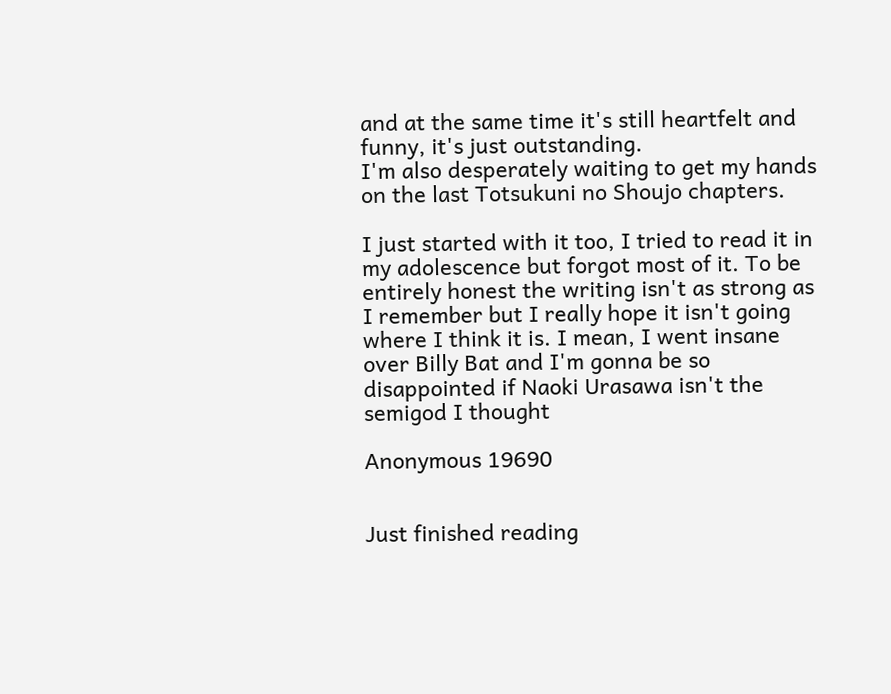and at the same time it's still heartfelt and funny, it's just outstanding.
I'm also desperately waiting to get my hands on the last Totsukuni no Shoujo chapters.

I just started with it too, I tried to read it in my adolescence but forgot most of it. To be entirely honest the writing isn't as strong as I remember but I really hope it isn't going where I think it is. I mean, I went insane over Billy Bat and I'm gonna be so disappointed if Naoki Urasawa isn't the semigod I thought

Anonymous 19690


Just finished reading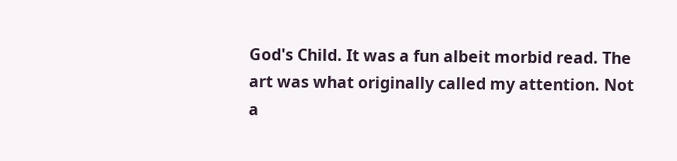God's Child. It was a fun albeit morbid read. The art was what originally called my attention. Not a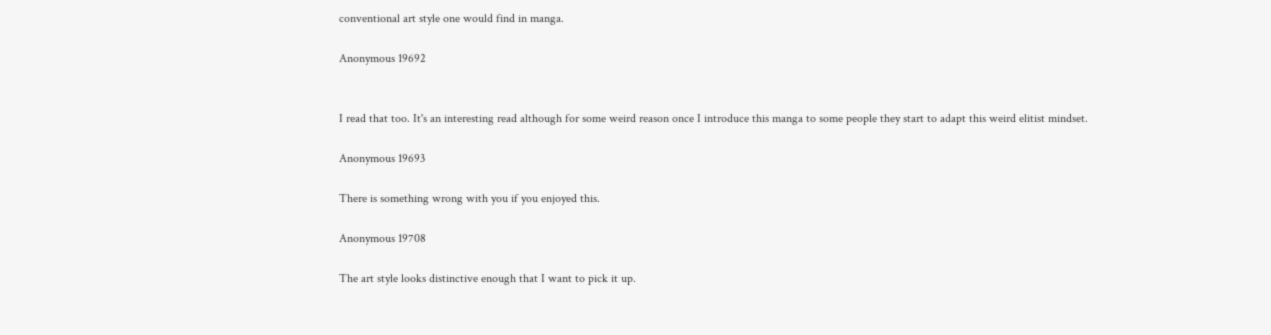conventional art style one would find in manga.

Anonymous 19692


I read that too. It's an interesting read although for some weird reason once I introduce this manga to some people they start to adapt this weird elitist mindset.

Anonymous 19693

There is something wrong with you if you enjoyed this.

Anonymous 19708

The art style looks distinctive enough that I want to pick it up.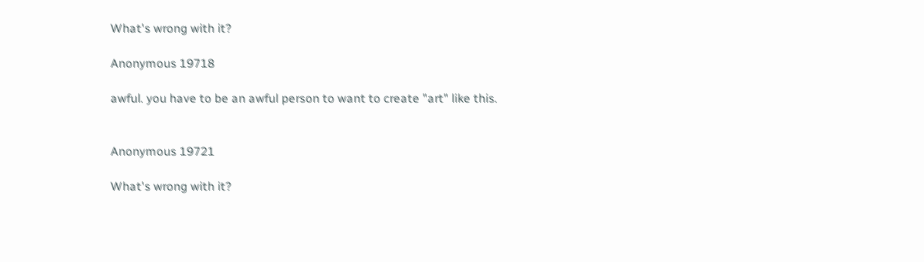What's wrong with it?

Anonymous 19718

awful. you have to be an awful person to want to create "art" like this.


Anonymous 19721

What's wrong with it?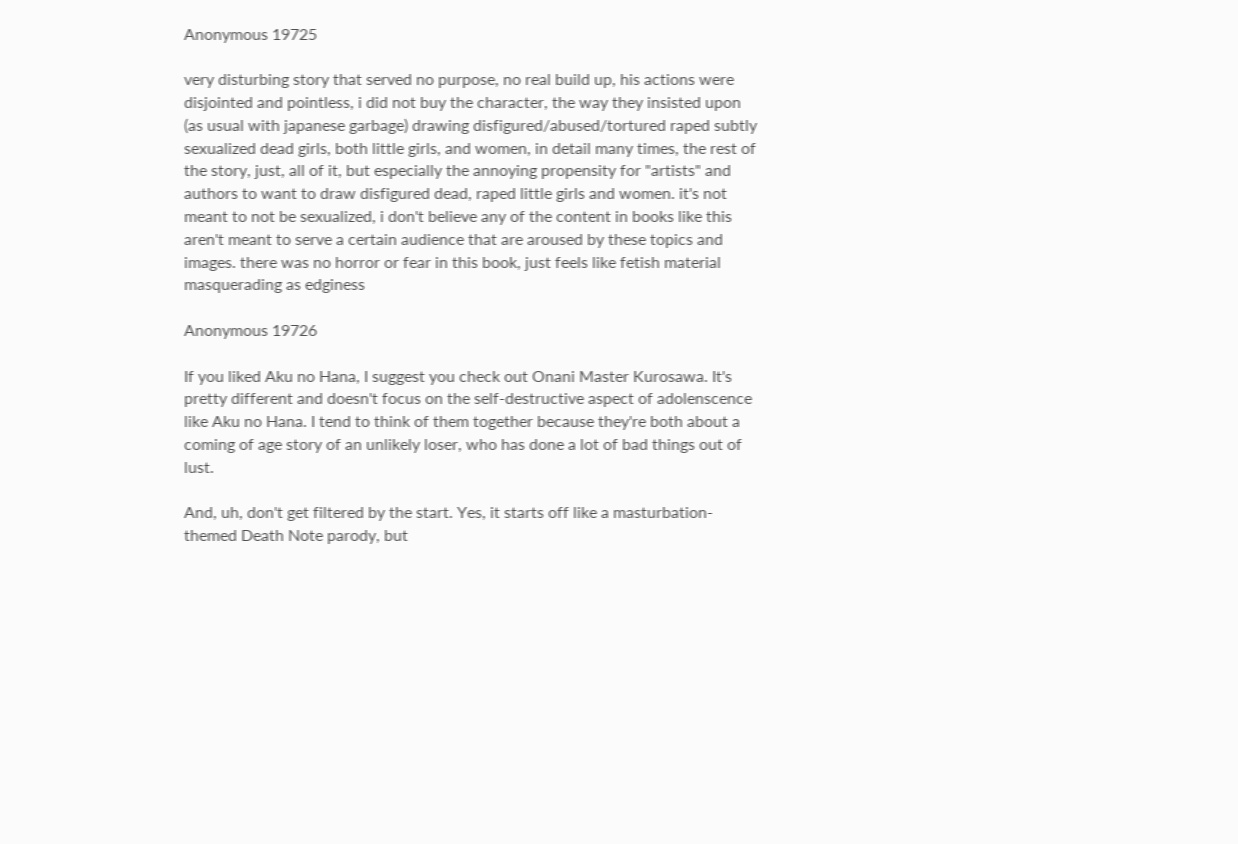Anonymous 19725

very disturbing story that served no purpose, no real build up, his actions were disjointed and pointless, i did not buy the character, the way they insisted upon (as usual with japanese garbage) drawing disfigured/abused/tortured raped subtly sexualized dead girls, both little girls, and women, in detail many times, the rest of the story, just, all of it, but especially the annoying propensity for "artists" and authors to want to draw disfigured dead, raped little girls and women. it's not meant to not be sexualized, i don't believe any of the content in books like this aren't meant to serve a certain audience that are aroused by these topics and images. there was no horror or fear in this book, just feels like fetish material masquerading as edginess

Anonymous 19726

If you liked Aku no Hana, I suggest you check out Onani Master Kurosawa. It's pretty different and doesn't focus on the self-destructive aspect of adolenscence like Aku no Hana. I tend to think of them together because they're both about a coming of age story of an unlikely loser, who has done a lot of bad things out of lust.

And, uh, don't get filtered by the start. Yes, it starts off like a masturbation-themed Death Note parody, but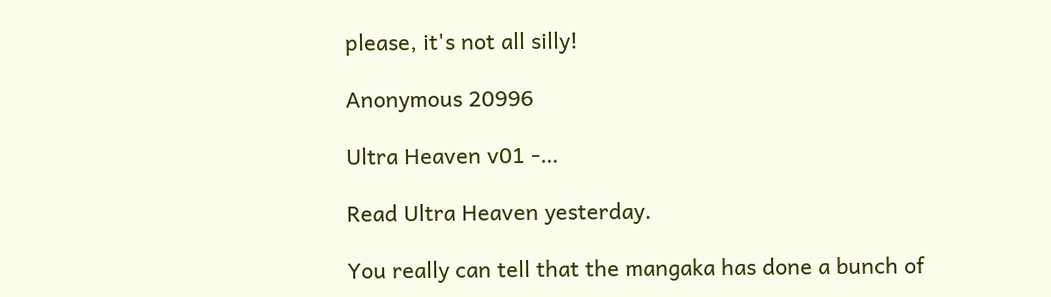please, it's not all silly!

Anonymous 20996

Ultra Heaven v01 -…

Read Ultra Heaven yesterday.

You really can tell that the mangaka has done a bunch of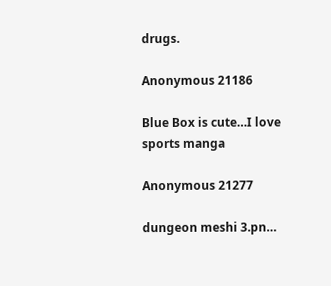drugs.

Anonymous 21186

Blue Box is cute…I love sports manga

Anonymous 21277

dungeon meshi 3.pn…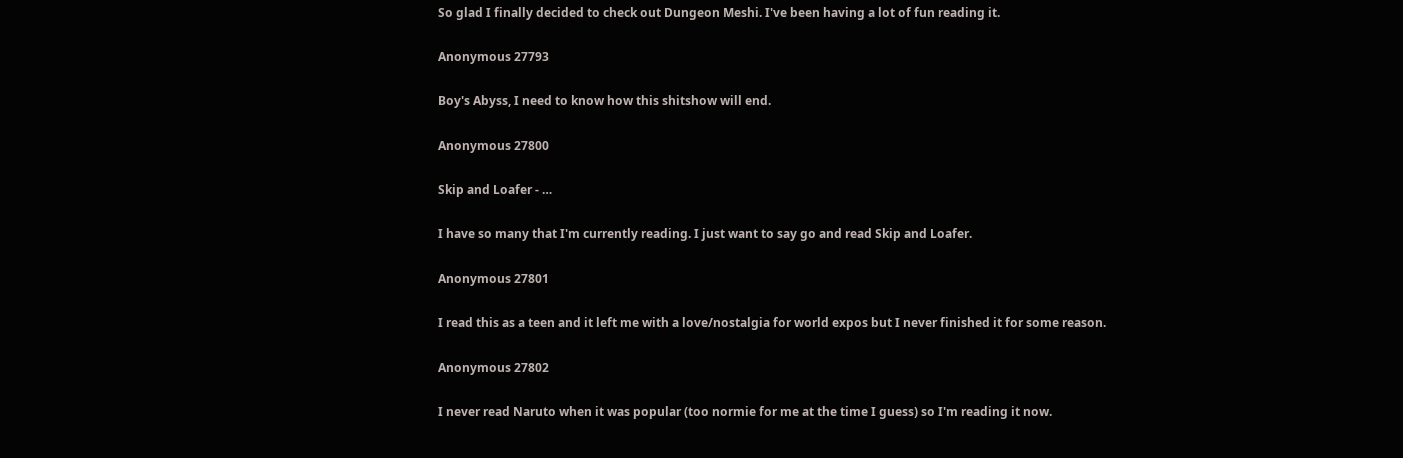So glad I finally decided to check out Dungeon Meshi. I've been having a lot of fun reading it.

Anonymous 27793

Boy's Abyss, I need to know how this shitshow will end.

Anonymous 27800

Skip and Loafer - …

I have so many that I'm currently reading. I just want to say go and read Skip and Loafer.

Anonymous 27801

I read this as a teen and it left me with a love/nostalgia for world expos but I never finished it for some reason.

Anonymous 27802

I never read Naruto when it was popular (too normie for me at the time I guess) so I'm reading it now.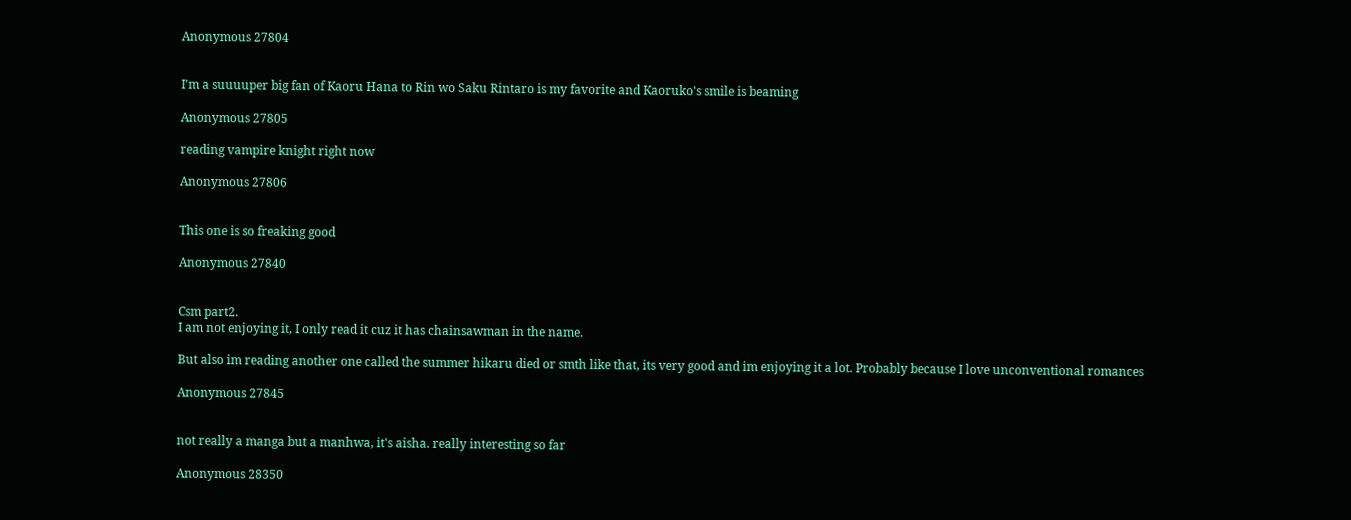Anonymous 27804


I'm a suuuuper big fan of Kaoru Hana to Rin wo Saku Rintaro is my favorite and Kaoruko's smile is beaming

Anonymous 27805

reading vampire knight right now

Anonymous 27806


This one is so freaking good

Anonymous 27840


Csm part2.
I am not enjoying it, I only read it cuz it has chainsawman in the name.

But also im reading another one called the summer hikaru died or smth like that, its very good and im enjoying it a lot. Probably because I love unconventional romances

Anonymous 27845


not really a manga but a manhwa, it's aisha. really interesting so far

Anonymous 28350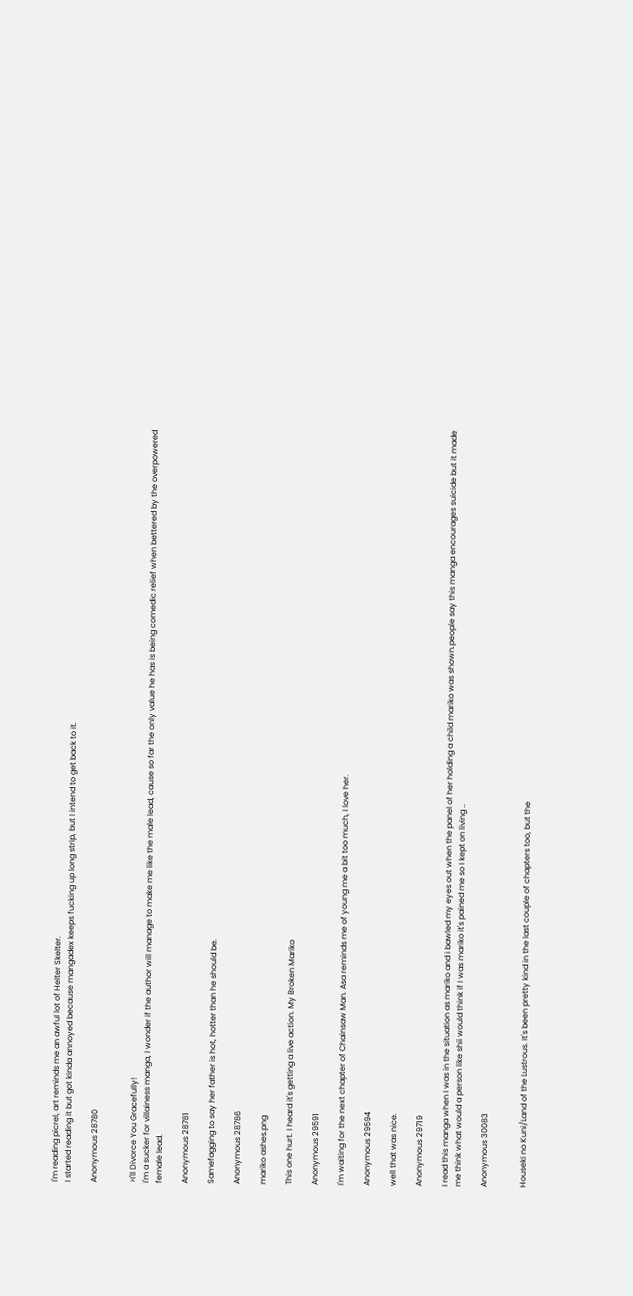I'm reading picrel, art reminds me an awful lot of Helter Skelter.
I started reading it but got kinda annoyed because mangadex keeps fucking up long strip, but I intend to get back to it.

Anonymous 28780


>I'll Divorce You Gracefully!
I'm a sucker for villainess manga, I wonder if the author will manage to make me like the male lead, cause so far the only value he has is being comedic relief when bettered by the overpowered female lead.

Anonymous 28781

Samefagging to say her father is hot, hotter than he should be.

Anonymous 28786

mariko ashes.png

This one hurt. I heard it's getting a live action. My Broken Mariko

Anonymous 29591

I'm waiting for the next chapter of Chainsaw Man. Asa reminds me of young me a bit too much, I love her.

Anonymous 29594

well that was nice.

Anonymous 29719

I read this manga when I was in the situation as mariko and i bawled my eyes out when the panel of her holding a child mariko was shown.people say this manga encourages suicide but it made me think what would a person like shii would think if I was mariko it's pained me so I kept on living ..

Anonymous 30083


Houseki no Kuni/Land of the Lustrous. It's been pretty kind in the last couple of chapters too, but the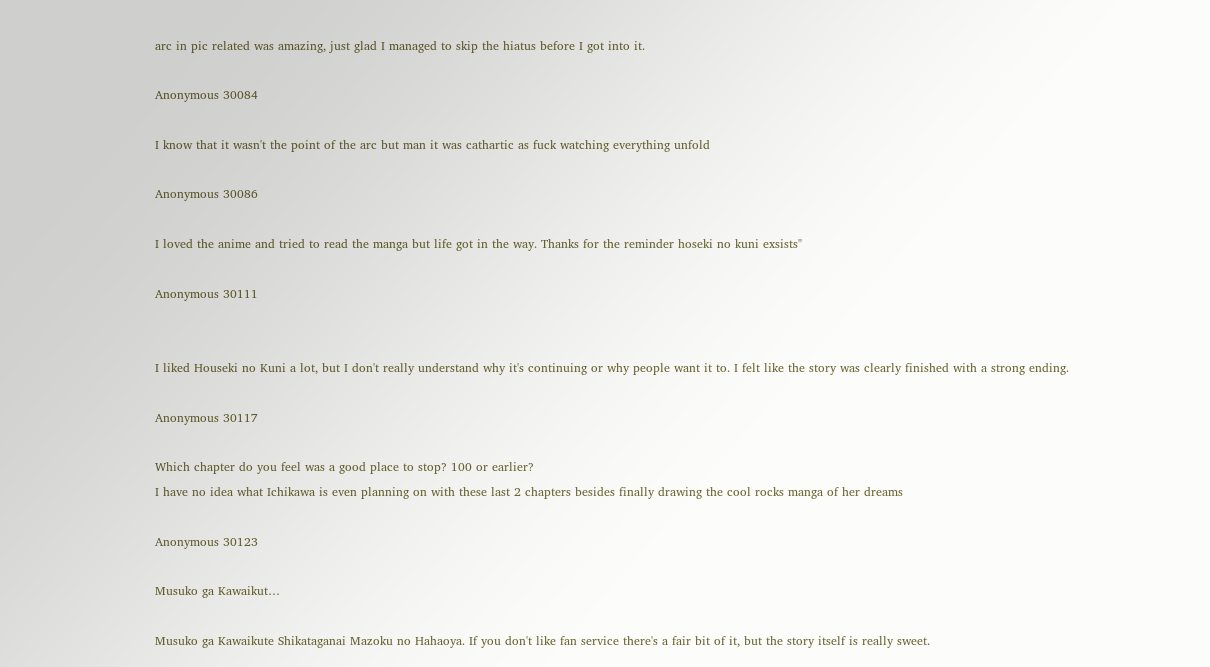arc in pic related was amazing, just glad I managed to skip the hiatus before I got into it.

Anonymous 30084

I know that it wasn't the point of the arc but man it was cathartic as fuck watching everything unfold

Anonymous 30086

I loved the anime and tried to read the manga but life got in the way. Thanks for the reminder hoseki no kuni exsists"

Anonymous 30111


I liked Houseki no Kuni a lot, but I don't really understand why it's continuing or why people want it to. I felt like the story was clearly finished with a strong ending.

Anonymous 30117

Which chapter do you feel was a good place to stop? 100 or earlier?
I have no idea what Ichikawa is even planning on with these last 2 chapters besides finally drawing the cool rocks manga of her dreams

Anonymous 30123

Musuko ga Kawaikut…

Musuko ga Kawaikute Shikataganai Mazoku no Hahaoya. If you don't like fan service there's a fair bit of it, but the story itself is really sweet.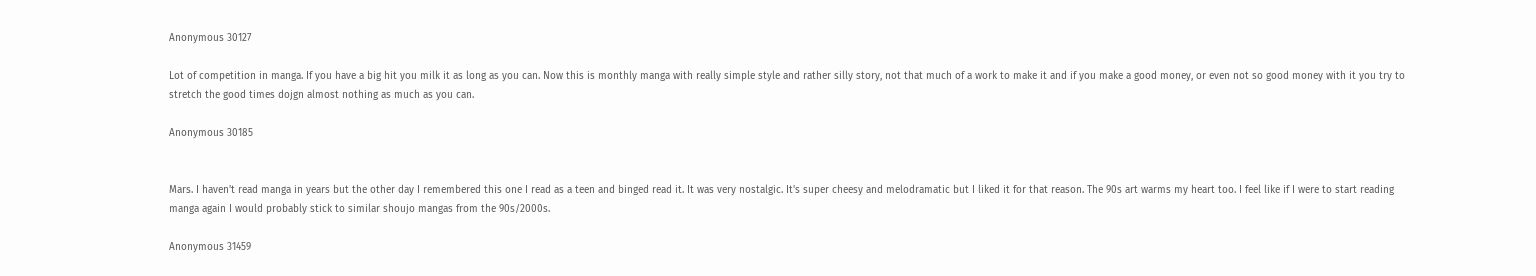Anonymous 30127

Lot of competition in manga. If you have a big hit you milk it as long as you can. Now this is monthly manga with really simple style and rather silly story, not that much of a work to make it and if you make a good money, or even not so good money with it you try to stretch the good times dojgn almost nothing as much as you can.

Anonymous 30185


Mars. I haven't read manga in years but the other day I remembered this one I read as a teen and binged read it. It was very nostalgic. It's super cheesy and melodramatic but I liked it for that reason. The 90s art warms my heart too. I feel like if I were to start reading manga again I would probably stick to similar shoujo mangas from the 90s/2000s.

Anonymous 31459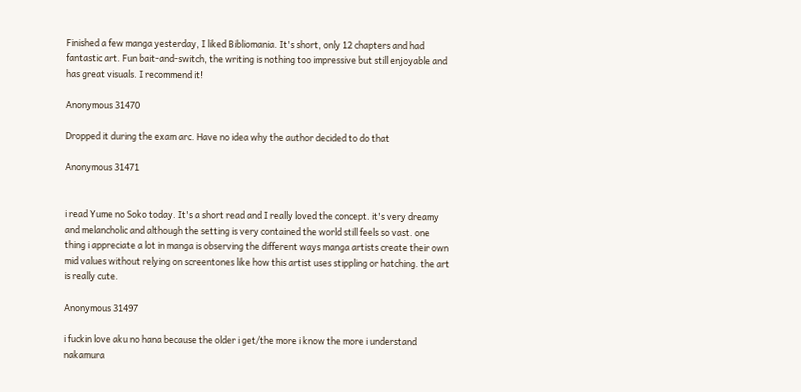Finished a few manga yesterday, I liked Bibliomania. It's short, only 12 chapters and had fantastic art. Fun bait-and-switch, the writing is nothing too impressive but still enjoyable and has great visuals. I recommend it!

Anonymous 31470

Dropped it during the exam arc. Have no idea why the author decided to do that

Anonymous 31471


i read Yume no Soko today. It's a short read and I really loved the concept. it's very dreamy and melancholic and although the setting is very contained the world still feels so vast. one thing i appreciate a lot in manga is observing the different ways manga artists create their own mid values without relying on screentones like how this artist uses stippling or hatching. the art is really cute.

Anonymous 31497

i fuckin love aku no hana because the older i get/the more i know the more i understand nakamura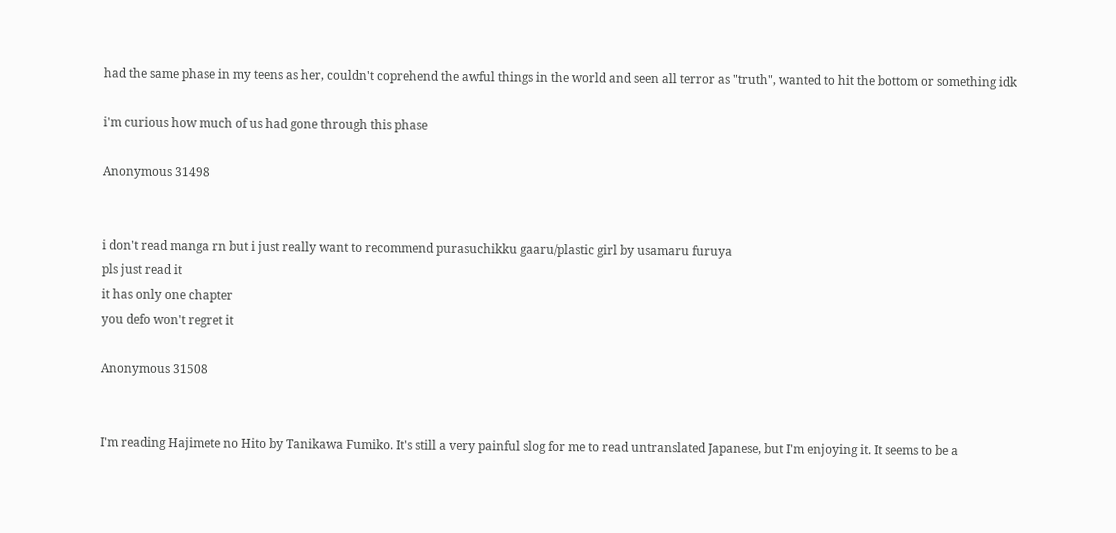had the same phase in my teens as her, couldn't coprehend the awful things in the world and seen all terror as "truth", wanted to hit the bottom or something idk

i'm curious how much of us had gone through this phase

Anonymous 31498


i don't read manga rn but i just really want to recommend purasuchikku gaaru/plastic girl by usamaru furuya
pls just read it
it has only one chapter
you defo won't regret it

Anonymous 31508


I'm reading Hajimete no Hito by Tanikawa Fumiko. It's still a very painful slog for me to read untranslated Japanese, but I'm enjoying it. It seems to be a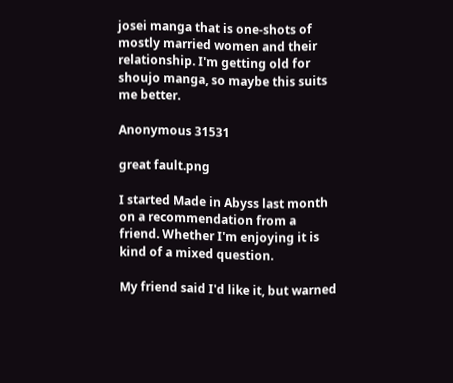josei manga that is one-shots of mostly married women and their relationship. I'm getting old for shoujo manga, so maybe this suits me better.

Anonymous 31531

great fault.png

I started Made in Abyss last month on a recommendation from a friend. Whether I'm enjoying it is kind of a mixed question.

My friend said I'd like it, but warned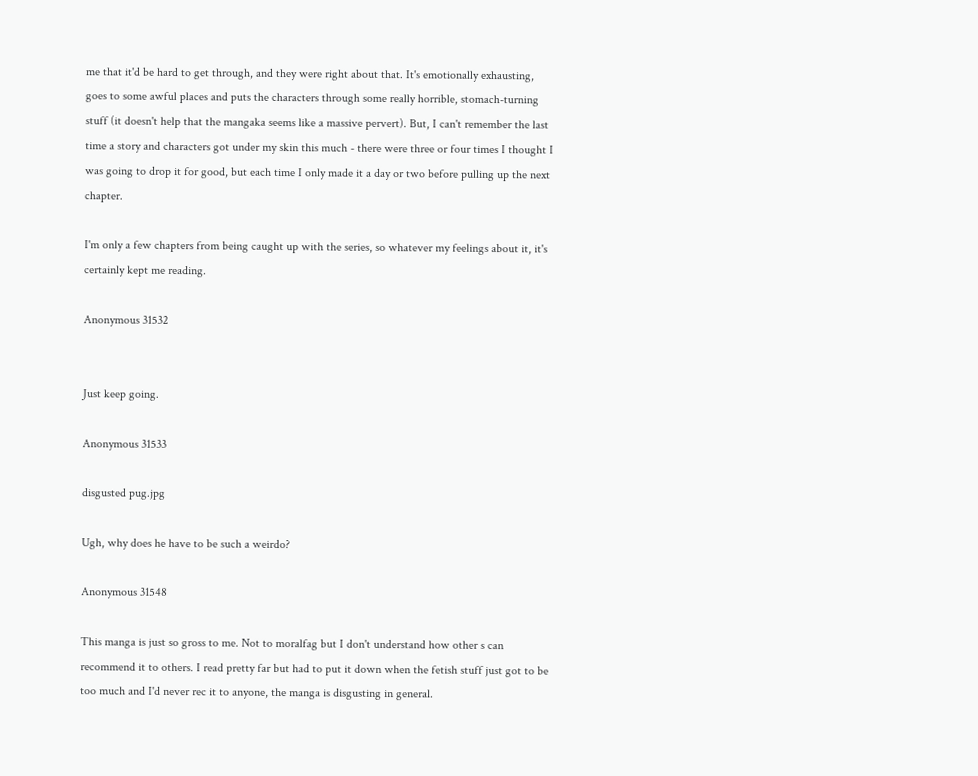me that it'd be hard to get through, and they were right about that. It's emotionally exhausting, goes to some awful places and puts the characters through some really horrible, stomach-turning stuff (it doesn't help that the mangaka seems like a massive pervert). But, I can't remember the last time a story and characters got under my skin this much - there were three or four times I thought I was going to drop it for good, but each time I only made it a day or two before pulling up the next chapter.

I'm only a few chapters from being caught up with the series, so whatever my feelings about it, it's certainly kept me reading.

Anonymous 31532


Just keep going.

Anonymous 31533

disgusted pug.jpg

Ugh, why does he have to be such a weirdo?

Anonymous 31548

This manga is just so gross to me. Not to moralfag but I don't understand how other s can recommend it to others. I read pretty far but had to put it down when the fetish stuff just got to be too much and I'd never rec it to anyone, the manga is disgusting in general.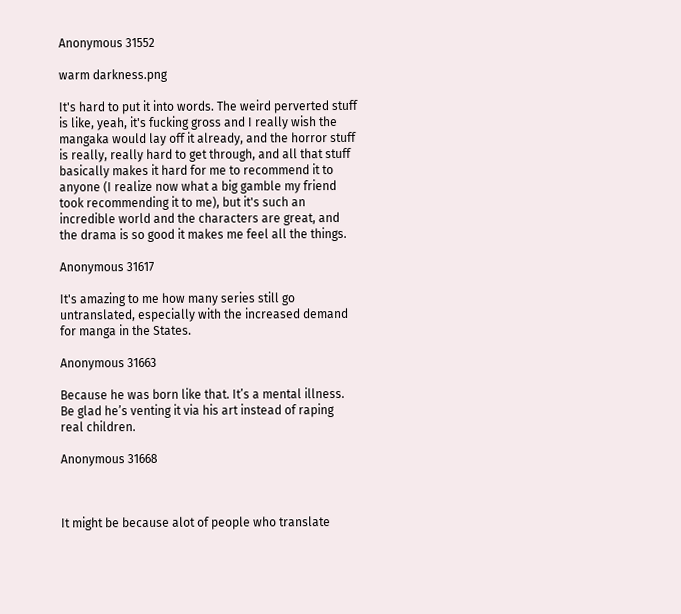Anonymous 31552

warm darkness.png

It's hard to put it into words. The weird perverted stuff is like, yeah, it's fucking gross and I really wish the mangaka would lay off it already, and the horror stuff is really, really hard to get through, and all that stuff basically makes it hard for me to recommend it to anyone (I realize now what a big gamble my friend took recommending it to me), but it's such an incredible world and the characters are great, and the drama is so good it makes me feel all the things.

Anonymous 31617

It's amazing to me how many series still go untranslated, especially with the increased demand for manga in the States.

Anonymous 31663

Because he was born like that. It’s a mental illness. Be glad he’s venting it via his art instead of raping real children.

Anonymous 31668



It might be because alot of people who translate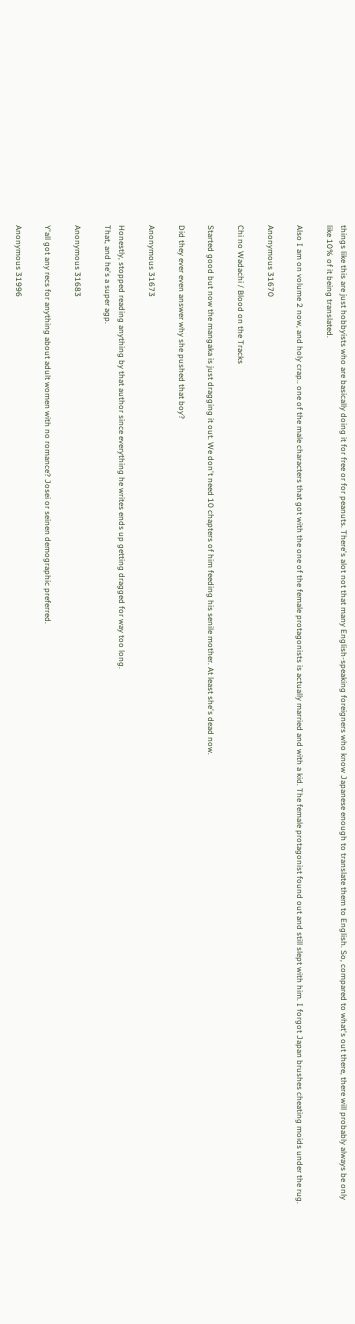things like this are just hobbyists who are basically doing it for free or for peanuts. There's alot not that many English-speaking foreigners who know Japanese enough to translate them to English. So, compared to what's out there, there will probably always be only like 10% of it being translated.

Also I am on volume 2 now, and holy crap.. one of the male characters that got with the one of the female protagonists is actually married and with a kid. The female protagonist found out and still slept with him. I forgot Japan brushes cheating moids under the rug.

Anonymous 31670

Chi no Wadachi / Blood on the Tracks

Started good but now the mangaka is just dragging it out. We don't need 10 chapters of him feeding his senile mother. At least she's dead now.

Did they ever even answer why she pushed that boy?

Anonymous 31673

Honestly, stopped reading anything by that author since everything he writes ends up getting dragged for way too long.
That, and he's a super agp.

Anonymous 31683

Y'all got any recs for anything about adult women with no romance? Josei or seinen demographic preferred.

Anonymous 31996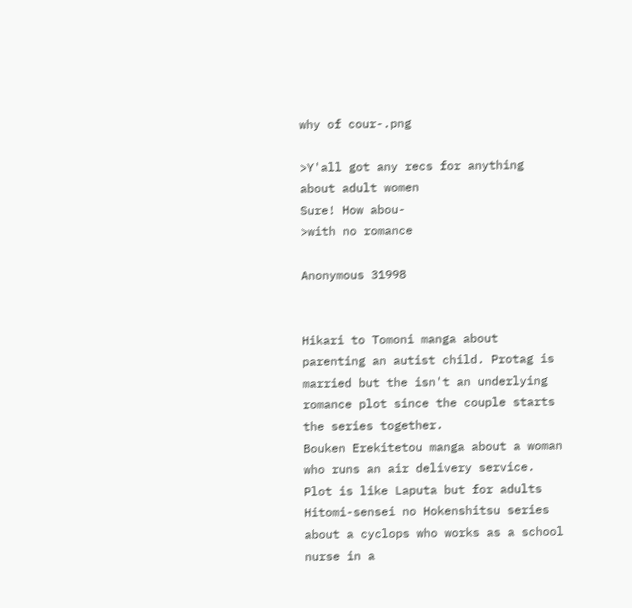why of cour-.png

>Y'all got any recs for anything about adult women
Sure! How abou-
>with no romance

Anonymous 31998


Hikari to Tomoni manga about parenting an autist child. Protag is married but the isn't an underlying romance plot since the couple starts the series together.
Bouken Erekitetou manga about a woman who runs an air delivery service. Plot is like Laputa but for adults
Hitomi-sensei no Hokenshitsu series about a cyclops who works as a school nurse in a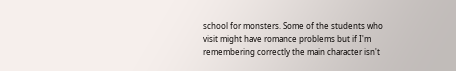school for monsters. Some of the students who visit might have romance problems but if I'm remembering correctly the main character isn't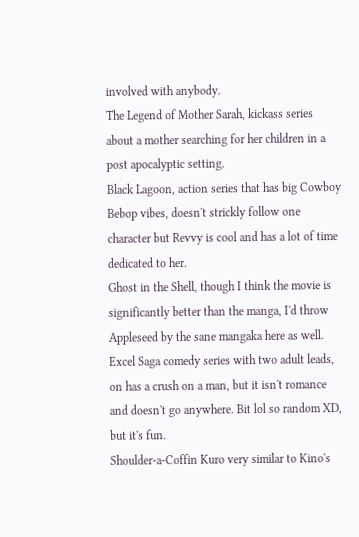involved with anybody.
The Legend of Mother Sarah, kickass series about a mother searching for her children in a post apocalyptic setting.
Black Lagoon, action series that has big Cowboy Bebop vibes, doesn't strickly follow one character but Revvy is cool and has a lot of time dedicated to her.
Ghost in the Shell, though I think the movie is significantly better than the manga, I'd throw Appleseed by the sane mangaka here as well.
Excel Saga comedy series with two adult leads, on has a crush on a man, but it isn't romance and doesn't go anywhere. Bit lol so random XD, but it's fun.
Shoulder-a-Coffin Kuro very similar to Kino's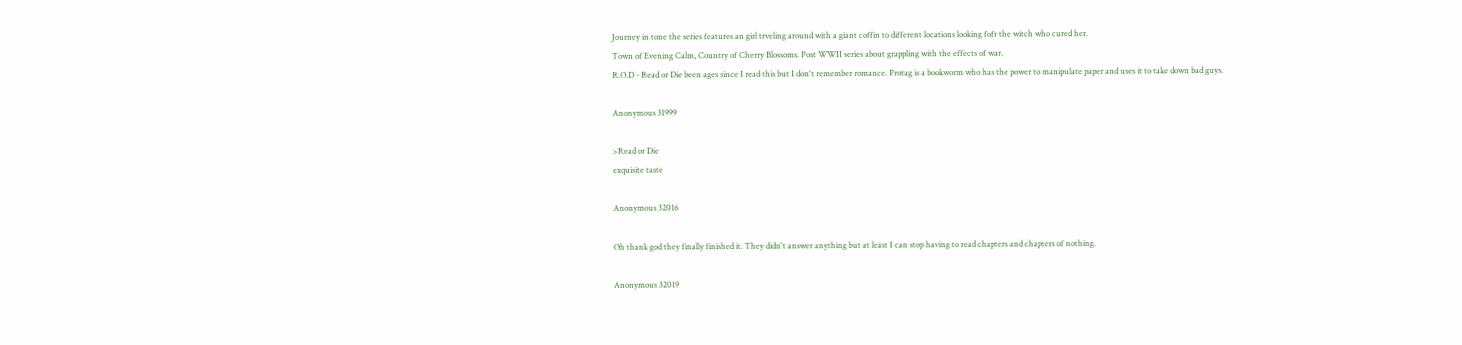Journey in tone the series features an girl trveling around with a giant coffin to different locations looking fofr the witch who cured her.
Town of Evening Calm, Country of Cherry Blossoms. Post WWII series about grappling with the effects of war.
R.O.D - Read or Die been ages since I read this but I don't remember romance. Protag is a bookworm who has the power to manipulate paper and uses it to take down bad guys.

Anonymous 31999

>Read or Die
exquisite taste

Anonymous 32016

Oh thank god they finally finished it. They didn't answer anything but at least I can stop having to read chapters and chapters of nothing.

Anonymous 32019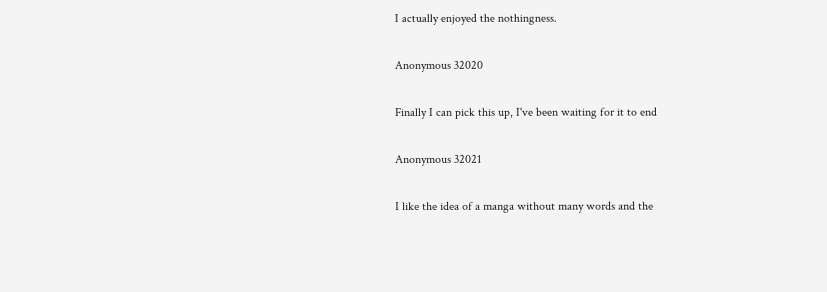I actually enjoyed the nothingness.

Anonymous 32020

Finally I can pick this up, I've been waiting for it to end

Anonymous 32021

I like the idea of a manga without many words and the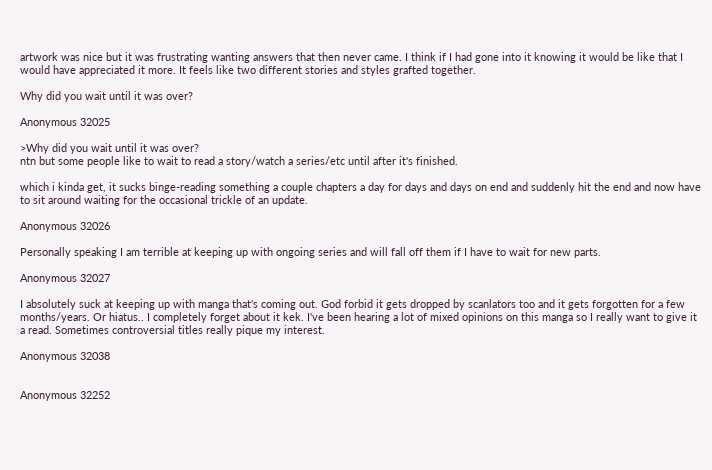artwork was nice but it was frustrating wanting answers that then never came. I think if I had gone into it knowing it would be like that I would have appreciated it more. It feels like two different stories and styles grafted together.

Why did you wait until it was over?

Anonymous 32025

>Why did you wait until it was over?
ntn but some people like to wait to read a story/watch a series/etc until after it's finished.

which i kinda get, it sucks binge-reading something a couple chapters a day for days and days on end and suddenly hit the end and now have to sit around waiting for the occasional trickle of an update.

Anonymous 32026

Personally speaking I am terrible at keeping up with ongoing series and will fall off them if I have to wait for new parts.

Anonymous 32027

I absolutely suck at keeping up with manga that's coming out. God forbid it gets dropped by scanlators too and it gets forgotten for a few months/years. Or hiatus.. I completely forget about it kek. I've been hearing a lot of mixed opinions on this manga so I really want to give it a read. Sometimes controversial titles really pique my interest.

Anonymous 32038


Anonymous 32252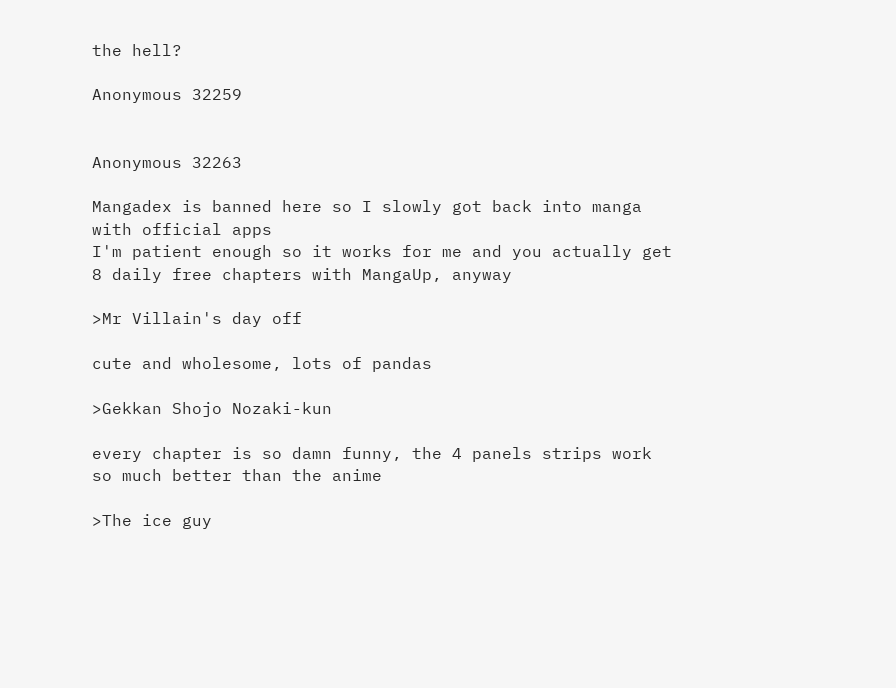the hell?

Anonymous 32259


Anonymous 32263

Mangadex is banned here so I slowly got back into manga with official apps
I'm patient enough so it works for me and you actually get 8 daily free chapters with MangaUp, anyway

>Mr Villain's day off

cute and wholesome, lots of pandas

>Gekkan Shojo Nozaki-kun

every chapter is so damn funny, the 4 panels strips work so much better than the anime

>The ice guy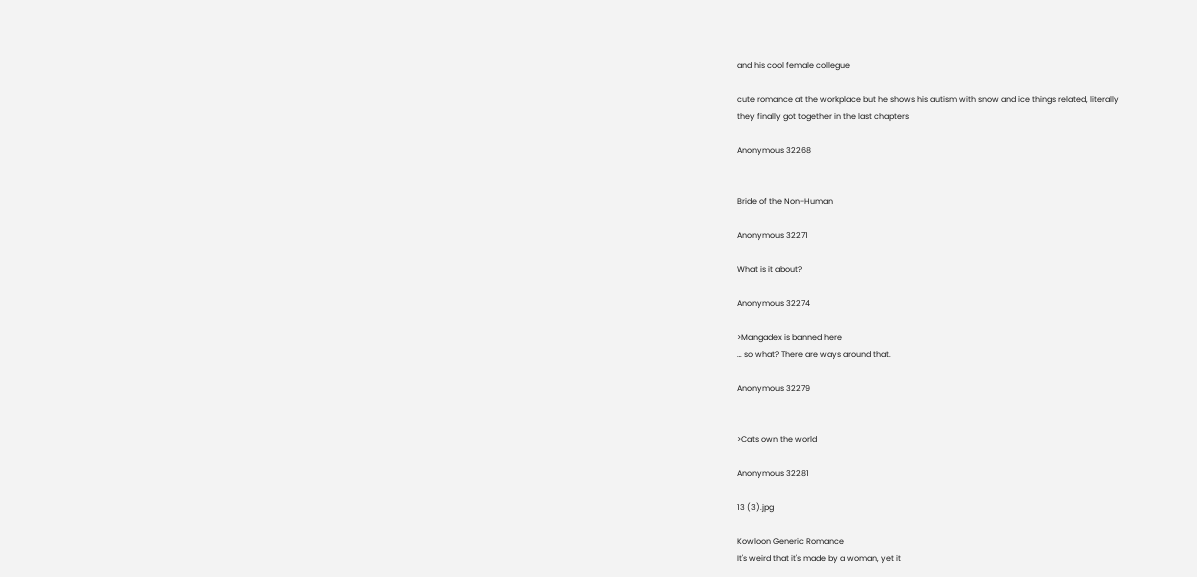and his cool female collegue

cute romance at the workplace but he shows his autism with snow and ice things related, literally
they finally got together in the last chapters

Anonymous 32268


Bride of the Non-Human

Anonymous 32271

What is it about?

Anonymous 32274

>Mangadex is banned here
… so what? There are ways around that.

Anonymous 32279


>Cats own the world

Anonymous 32281

13 (3).jpg

Kowloon Generic Romance
It's weird that it's made by a woman, yet it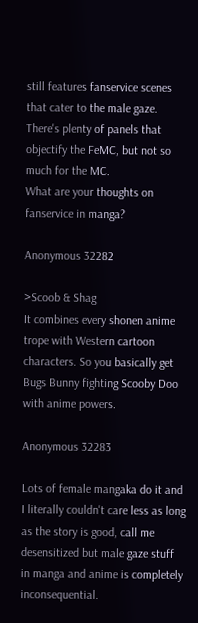still features fanservice scenes that cater to the male gaze. There's plenty of panels that objectify the FeMC, but not so much for the MC.
What are your thoughts on fanservice in manga?

Anonymous 32282

>Scoob & Shag
It combines every shonen anime trope with Western cartoon characters. So you basically get Bugs Bunny fighting Scooby Doo with anime powers.

Anonymous 32283

Lots of female mangaka do it and I literally couldn't care less as long as the story is good, call me desensitized but male gaze stuff in manga and anime is completely inconsequential.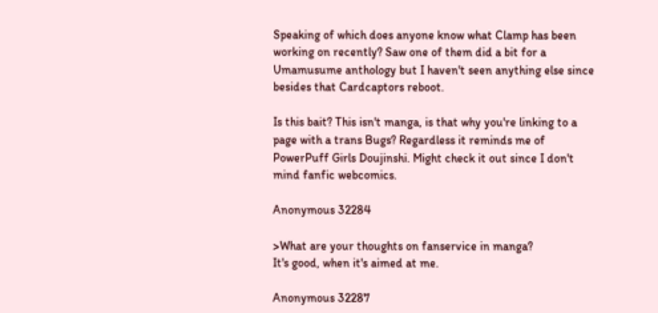Speaking of which does anyone know what Clamp has been working on recently? Saw one of them did a bit for a Umamusume anthology but I haven't seen anything else since besides that Cardcaptors reboot.

Is this bait? This isn't manga, is that why you're linking to a page with a trans Bugs? Regardless it reminds me of PowerPuff Girls Doujinshi. Might check it out since I don't mind fanfic webcomics.

Anonymous 32284

>What are your thoughts on fanservice in manga?
It's good, when it's aimed at me.

Anonymous 32287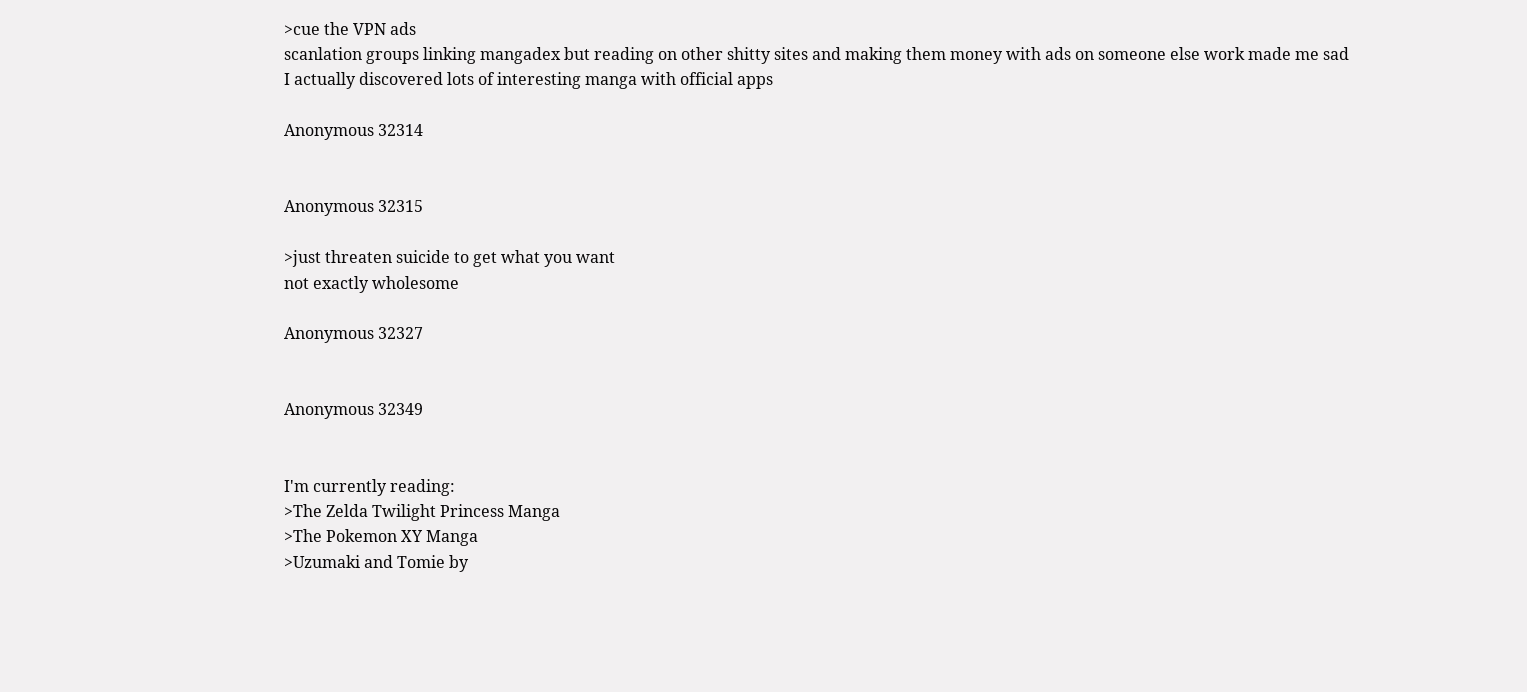>cue the VPN ads
scanlation groups linking mangadex but reading on other shitty sites and making them money with ads on someone else work made me sad
I actually discovered lots of interesting manga with official apps

Anonymous 32314


Anonymous 32315

>just threaten suicide to get what you want
not exactly wholesome

Anonymous 32327


Anonymous 32349


I'm currently reading:
>The Zelda Twilight Princess Manga
>The Pokemon XY Manga
>Uzumaki and Tomie by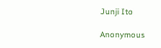Junji Ito

Anonymous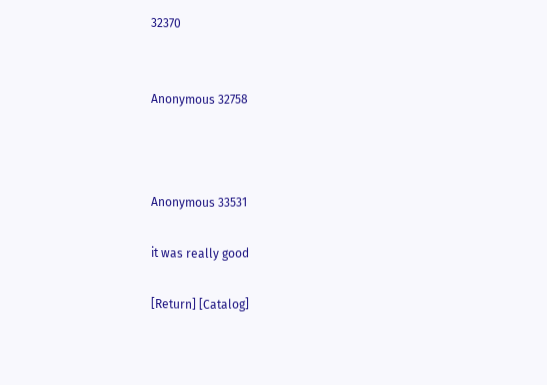32370


Anonymous 32758



Anonymous 33531

it was really good

[Return] [Catalog]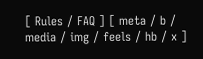[ Rules / FAQ ] [ meta / b / media / img / feels / hb / x ]